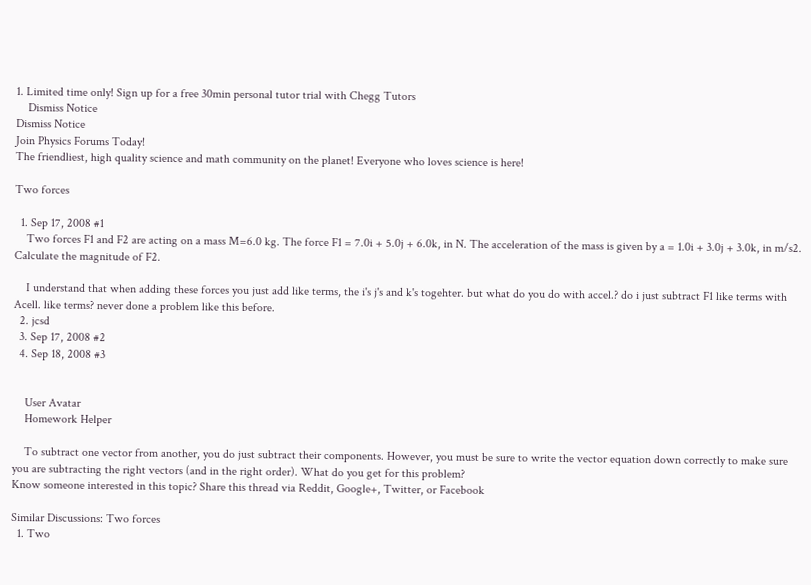1. Limited time only! Sign up for a free 30min personal tutor trial with Chegg Tutors
    Dismiss Notice
Dismiss Notice
Join Physics Forums Today!
The friendliest, high quality science and math community on the planet! Everyone who loves science is here!

Two forces

  1. Sep 17, 2008 #1
    Two forces F1 and F2 are acting on a mass M=6.0 kg. The force F1 = 7.0i + 5.0j + 6.0k, in N. The acceleration of the mass is given by a = 1.0i + 3.0j + 3.0k, in m/s2. Calculate the magnitude of F2.

    I understand that when adding these forces you just add like terms, the i's j's and k's togehter. but what do you do with accel.? do i just subtract F1 like terms with Acell. like terms? never done a problem like this before.
  2. jcsd
  3. Sep 17, 2008 #2
  4. Sep 18, 2008 #3


    User Avatar
    Homework Helper

    To subtract one vector from another, you do just subtract their components. However, you must be sure to write the vector equation down correctly to make sure you are subtracting the right vectors (and in the right order). What do you get for this problem?
Know someone interested in this topic? Share this thread via Reddit, Google+, Twitter, or Facebook

Similar Discussions: Two forces
  1. Two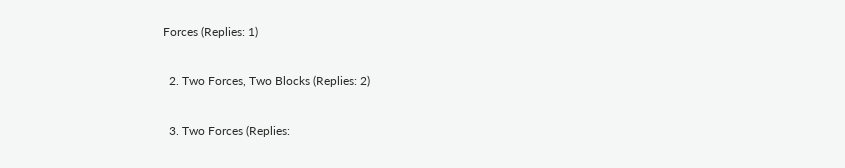Forces (Replies: 1)

  2. Two Forces, Two Blocks (Replies: 2)

  3. Two Forces (Replies: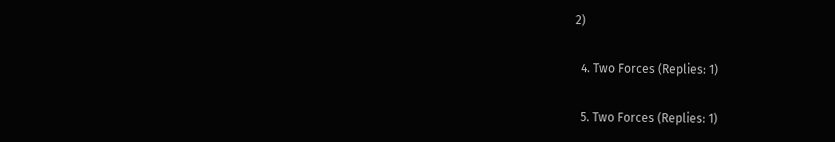2)

  4. Two Forces (Replies: 1)

  5. Two Forces (Replies: 1)